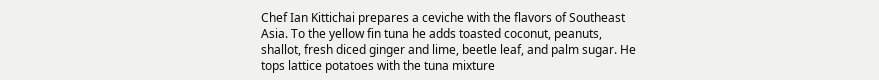Chef Ian Kittichai prepares a ceviche with the flavors of Southeast Asia. To the yellow fin tuna he adds toasted coconut, peanuts, shallot, fresh diced ginger and lime, beetle leaf, and palm sugar. He tops lattice potatoes with the tuna mixture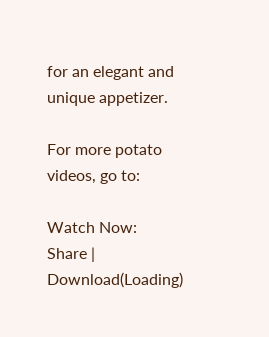for an elegant and unique appetizer.

For more potato videos, go to:

Watch Now:
Share | Download(Loading)